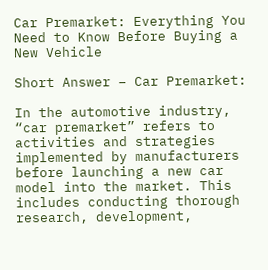Car Premarket: Everything You Need to Know Before Buying a New Vehicle

Short Answer – Car Premarket:

In the automotive industry, “car premarket” refers to activities and strategies implemented by manufacturers before launching a new car model into the market. This includes conducting thorough research, development,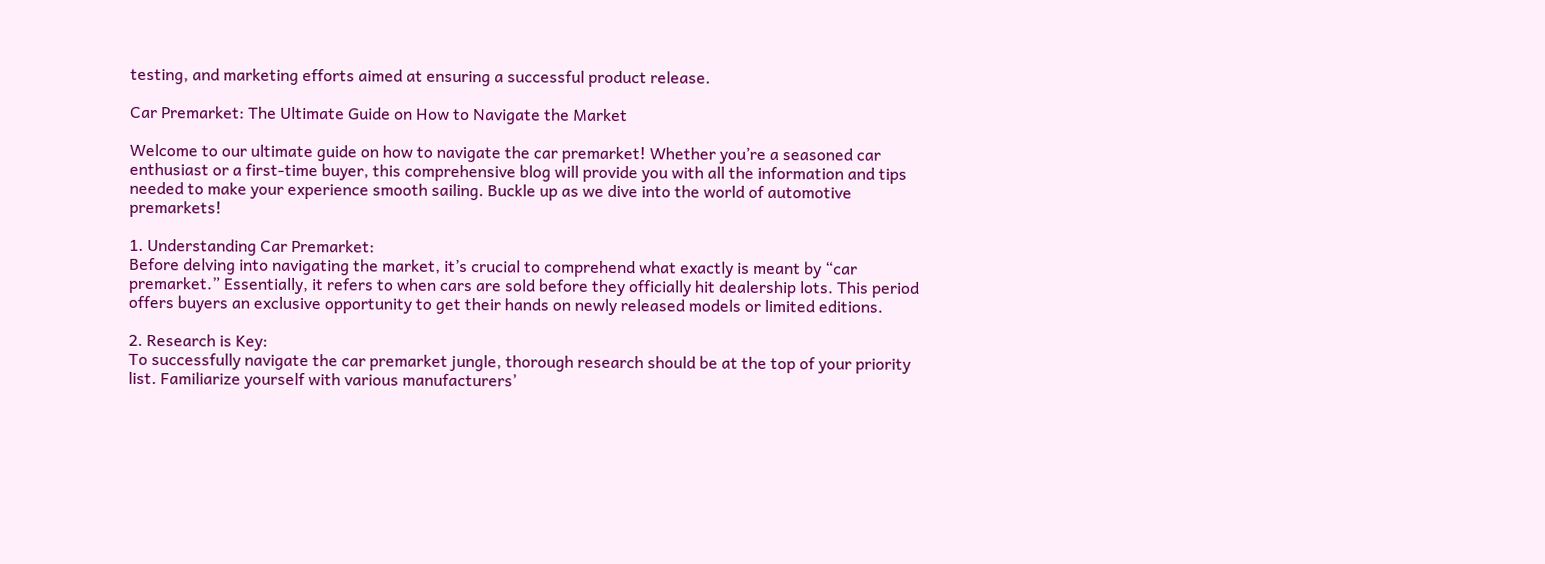testing, and marketing efforts aimed at ensuring a successful product release.

Car Premarket: The Ultimate Guide on How to Navigate the Market

Welcome to our ultimate guide on how to navigate the car premarket! Whether you’re a seasoned car enthusiast or a first-time buyer, this comprehensive blog will provide you with all the information and tips needed to make your experience smooth sailing. Buckle up as we dive into the world of automotive premarkets!

1. Understanding Car Premarket:
Before delving into navigating the market, it’s crucial to comprehend what exactly is meant by “car premarket.” Essentially, it refers to when cars are sold before they officially hit dealership lots. This period offers buyers an exclusive opportunity to get their hands on newly released models or limited editions.

2. Research is Key:
To successfully navigate the car premarket jungle, thorough research should be at the top of your priority list. Familiarize yourself with various manufacturers’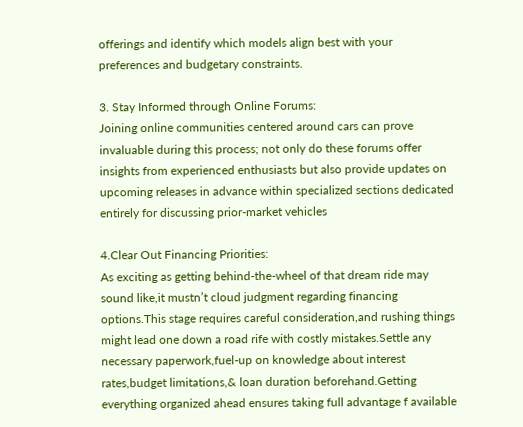offerings and identify which models align best with your preferences and budgetary constraints.

3. Stay Informed through Online Forums:
Joining online communities centered around cars can prove invaluable during this process; not only do these forums offer insights from experienced enthusiasts but also provide updates on upcoming releases in advance within specialized sections dedicated entirely for discussing prior-market vehicles

4.Clear Out Financing Priorities:
As exciting as getting behind-the-wheel of that dream ride may sound like,it mustn’t cloud judgment regarding financing options.This stage requires careful consideration,and rushing things might lead one down a road rife with costly mistakes.Settle any necessary paperwork,fuel-up on knowledge about interest rates,budget limitations,& loan duration beforehand.Getting everything organized ahead ensures taking full advantage f available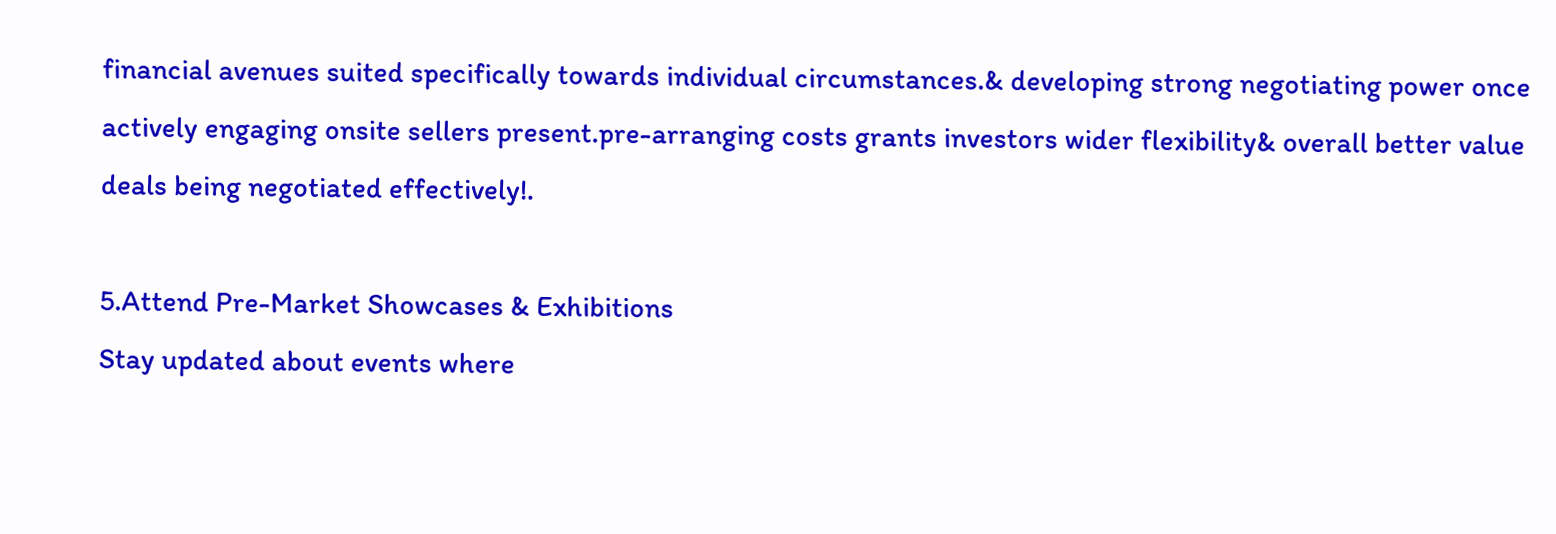financial avenues suited specifically towards individual circumstances.& developing strong negotiating power once actively engaging onsite sellers present.pre-arranging costs grants investors wider flexibility& overall better value deals being negotiated effectively!.

5.Attend Pre-Market Showcases & Exhibitions
Stay updated about events where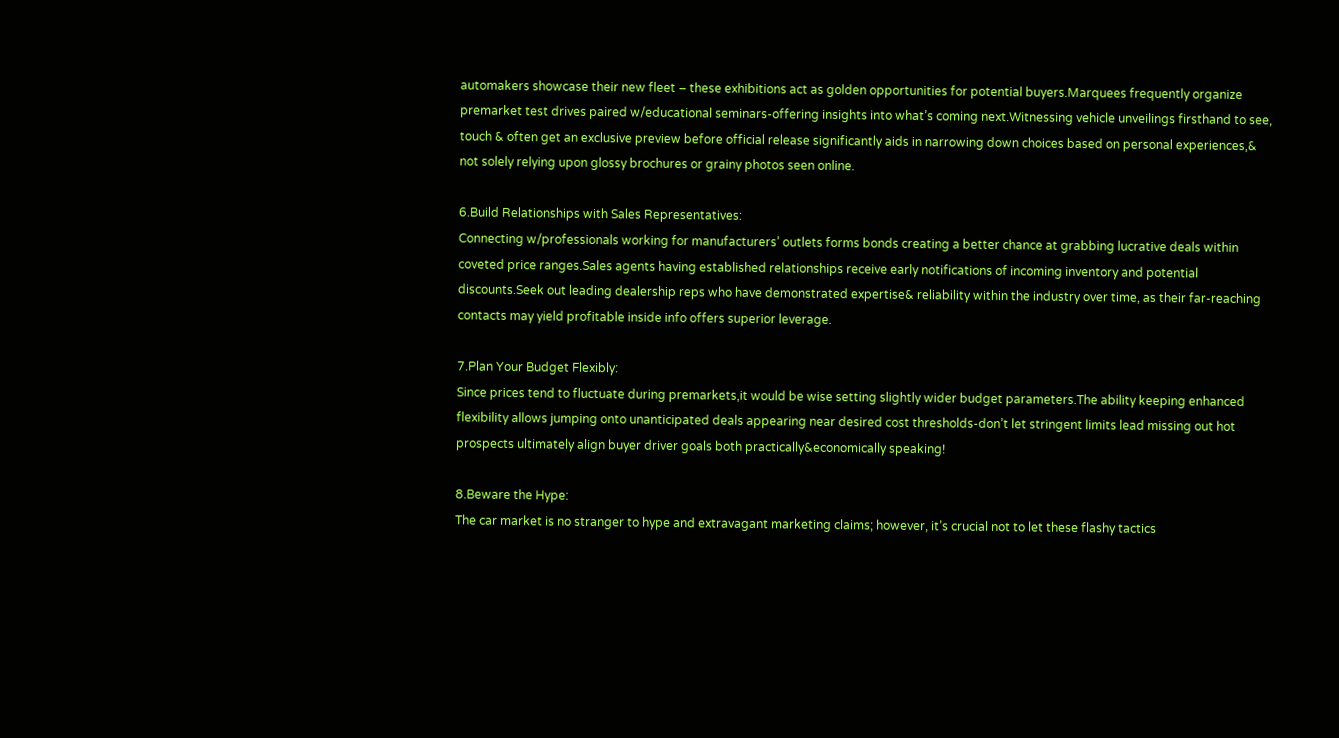automakers showcase their new fleet – these exhibitions act as golden opportunities for potential buyers.Marquees frequently organize premarket test drives paired w/educational seminars-offering insights into what’s coming next.Witnessing vehicle unveilings firsthand to see, touch & often get an exclusive preview before official release significantly aids in narrowing down choices based on personal experiences,& not solely relying upon glossy brochures or grainy photos seen online.

6.Build Relationships with Sales Representatives:
Connecting w/professionals working for manufacturers’ outlets forms bonds creating a better chance at grabbing lucrative deals within coveted price ranges.Sales agents having established relationships receive early notifications of incoming inventory and potential discounts.Seek out leading dealership reps who have demonstrated expertise& reliability within the industry over time, as their far-reaching contacts may yield profitable inside info offers superior leverage.

7.Plan Your Budget Flexibly:
Since prices tend to fluctuate during premarkets,it would be wise setting slightly wider budget parameters.The ability keeping enhanced flexibility allows jumping onto unanticipated deals appearing near desired cost thresholds-don’t let stringent limits lead missing out hot prospects ultimately align buyer driver goals both practically&economically speaking!

8.Beware the Hype:
The car market is no stranger to hype and extravagant marketing claims; however, it’s crucial not to let these flashy tactics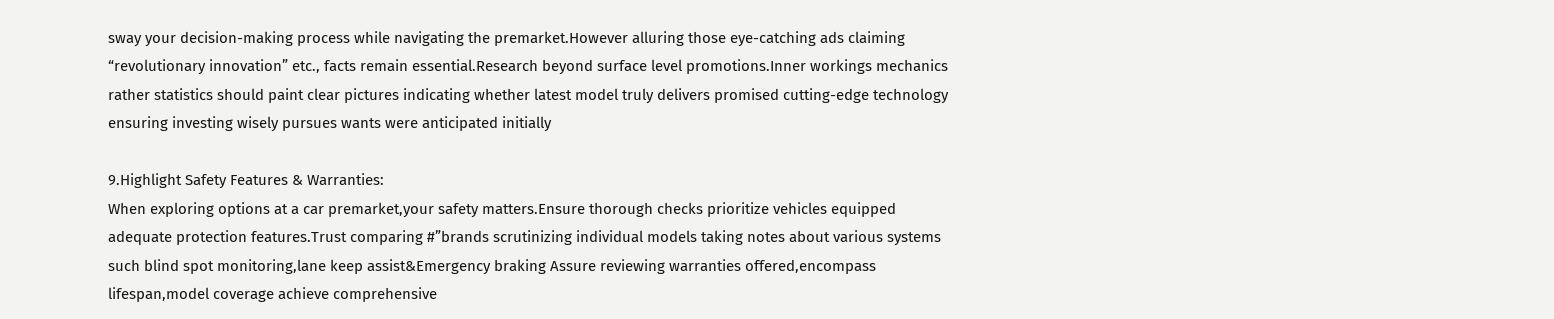sway your decision-making process while navigating the premarket.However alluring those eye-catching ads claiming “revolutionary innovation” etc., facts remain essential.Research beyond surface level promotions.Inner workings mechanics rather statistics should paint clear pictures indicating whether latest model truly delivers promised cutting-edge technology ensuring investing wisely pursues wants were anticipated initially

9.Highlight Safety Features & Warranties:
When exploring options at a car premarket,your safety matters.Ensure thorough checks prioritize vehicles equipped adequate protection features.Trust comparing #”brands scrutinizing individual models taking notes about various systems such blind spot monitoring,lane keep assist&Emergency braking Assure reviewing warranties offered,encompass lifespan,model coverage achieve comprehensive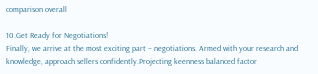comparison overall

10.Get Ready for Negotiations!
Finally, we arrive at the most exciting part – negotiations. Armed with your research and knowledge, approach sellers confidently.Projecting keenness balanced factor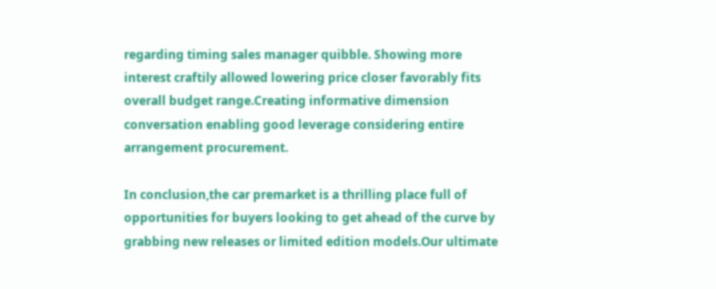regarding timing sales manager quibble. Showing more interest craftily allowed lowering price closer favorably fits overall budget range.Creating informative dimension conversation enabling good leverage considering entire arrangement procurement.

In conclusion,the car premarket is a thrilling place full of opportunities for buyers looking to get ahead of the curve by grabbing new releases or limited edition models.Our ultimate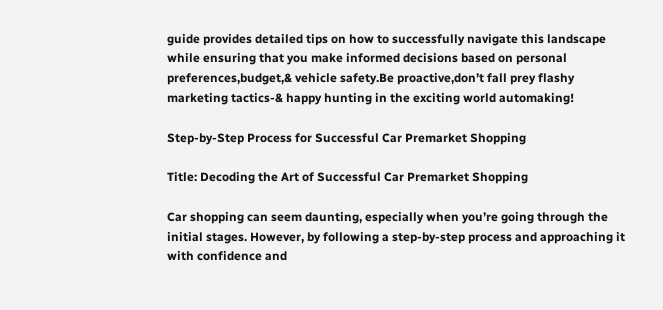guide provides detailed tips on how to successfully navigate this landscape while ensuring that you make informed decisions based on personal preferences,budget,& vehicle safety.Be proactive,don’t fall prey flashy marketing tactics-& happy hunting in the exciting world automaking!

Step-by-Step Process for Successful Car Premarket Shopping

Title: Decoding the Art of Successful Car Premarket Shopping

Car shopping can seem daunting, especially when you’re going through the initial stages. However, by following a step-by-step process and approaching it with confidence and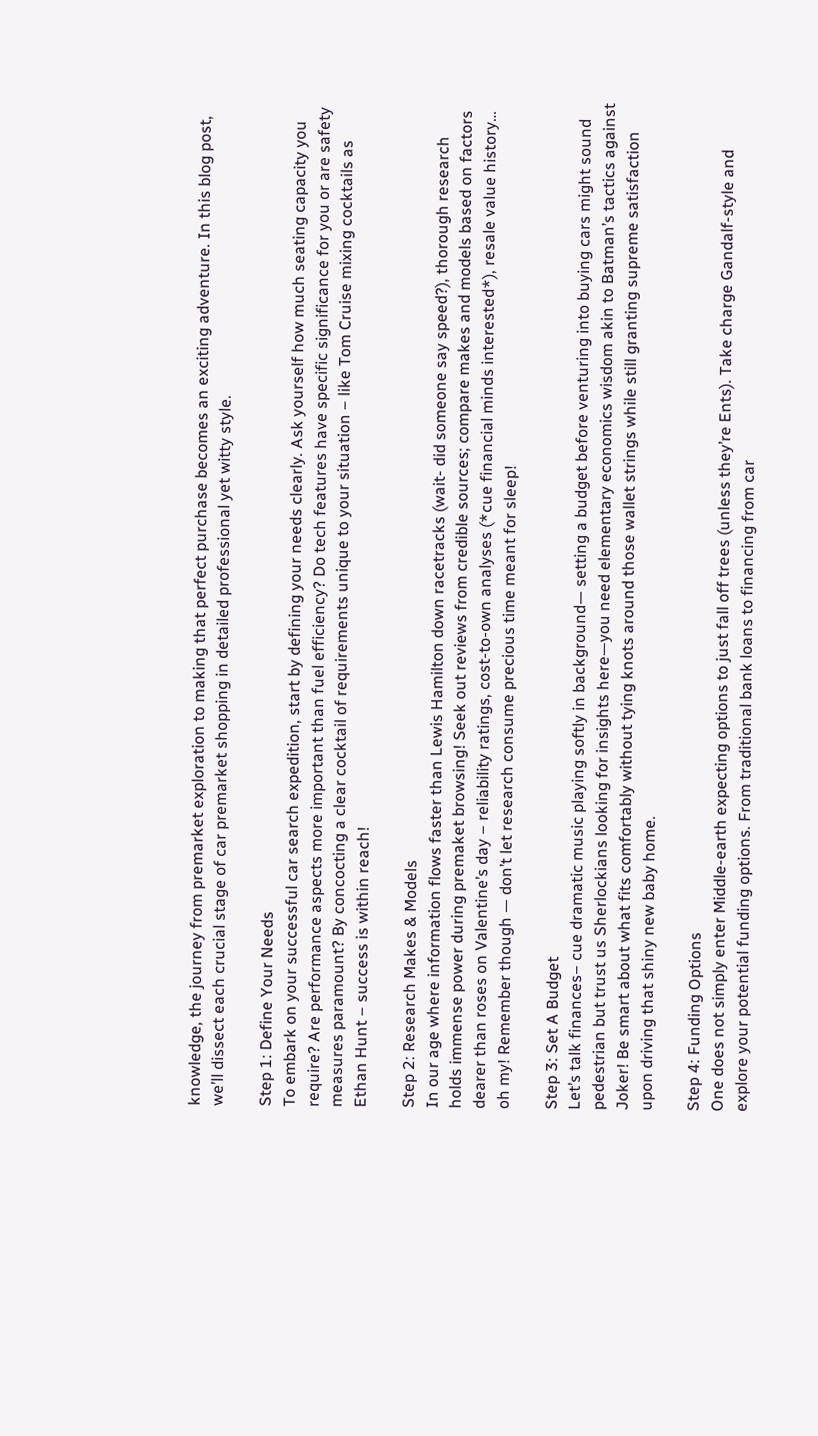knowledge, the journey from premarket exploration to making that perfect purchase becomes an exciting adventure. In this blog post, we’ll dissect each crucial stage of car premarket shopping in detailed professional yet witty style.

Step 1: Define Your Needs
To embark on your successful car search expedition, start by defining your needs clearly. Ask yourself how much seating capacity you require? Are performance aspects more important than fuel efficiency? Do tech features have specific significance for you or are safety measures paramount? By concocting a clear cocktail of requirements unique to your situation – like Tom Cruise mixing cocktails as Ethan Hunt – success is within reach!

Step 2: Research Makes & Models
In our age where information flows faster than Lewis Hamilton down racetracks (wait- did someone say speed?), thorough research holds immense power during premaket browsing! Seek out reviews from credible sources; compare makes and models based on factors dearer than roses on Valentine’s day – reliability ratings, cost-to-own analyses (*cue financial minds interested*), resale value history… oh my! Remember though — don’t let research consume precious time meant for sleep!

Step 3: Set A Budget
Let’s talk finances– cue dramatic music playing softly in background— setting a budget before venturing into buying cars might sound pedestrian but trust us Sherlockians looking for insights here—you need elementary economics wisdom akin to Batman’s tactics against Joker! Be smart about what fits comfortably without tying knots around those wallet strings while still granting supreme satisfaction upon driving that shiny new baby home.

Step 4: Funding Options
One does not simply enter Middle-earth expecting options to just fall off trees (unless they’re Ents). Take charge Gandalf-style and explore your potential funding options. From traditional bank loans to financing from car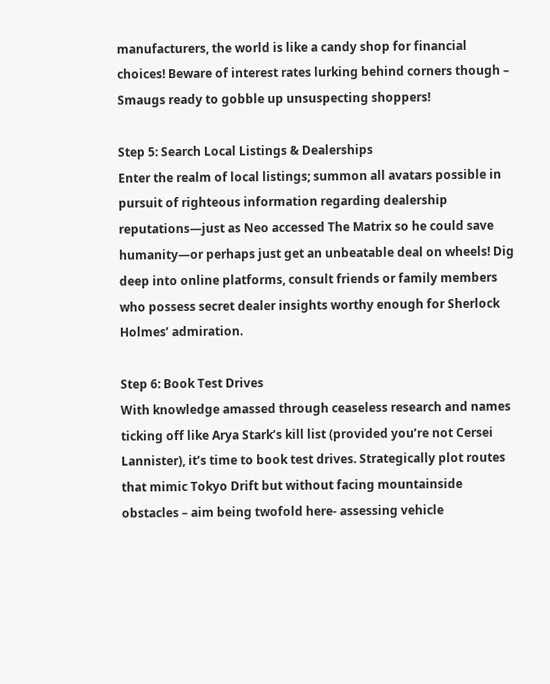manufacturers, the world is like a candy shop for financial choices! Beware of interest rates lurking behind corners though – Smaugs ready to gobble up unsuspecting shoppers!

Step 5: Search Local Listings & Dealerships
Enter the realm of local listings; summon all avatars possible in pursuit of righteous information regarding dealership reputations—just as Neo accessed The Matrix so he could save humanity—or perhaps just get an unbeatable deal on wheels! Dig deep into online platforms, consult friends or family members who possess secret dealer insights worthy enough for Sherlock Holmes’ admiration.

Step 6: Book Test Drives
With knowledge amassed through ceaseless research and names ticking off like Arya Stark’s kill list (provided you’re not Cersei Lannister), it’s time to book test drives. Strategically plot routes that mimic Tokyo Drift but without facing mountainside obstacles – aim being twofold here- assessing vehicle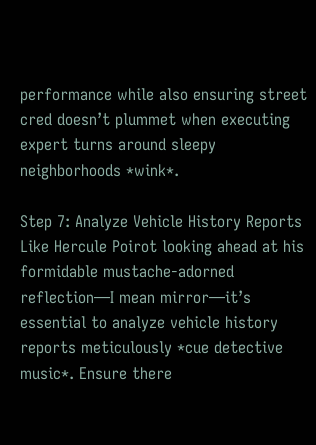performance while also ensuring street cred doesn’t plummet when executing expert turns around sleepy neighborhoods *wink*.

Step 7: Analyze Vehicle History Reports
Like Hercule Poirot looking ahead at his formidable mustache-adorned reflection—I mean mirror—it’s essential to analyze vehicle history reports meticulously *cue detective music*. Ensure there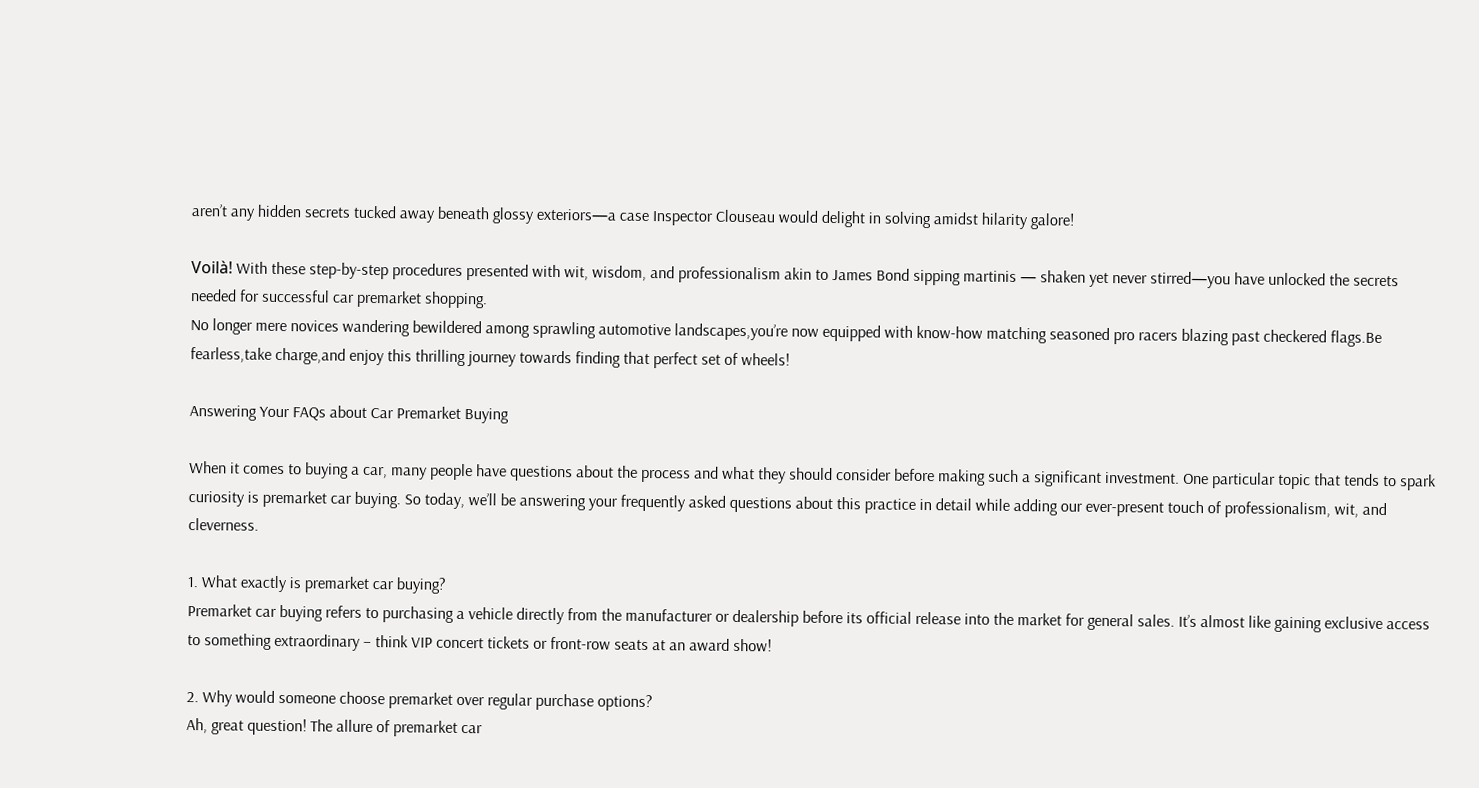aren’t any hidden secrets tucked away beneath glossy exteriors—a case Inspector Clouseau would delight in solving amidst hilarity galore!

Voilà! With these step-by-step procedures presented with wit, wisdom, and professionalism akin to James Bond sipping martinis — shaken yet never stirred—you have unlocked the secrets needed for successful car premarket shopping.
No longer mere novices wandering bewildered among sprawling automotive landscapes,you’re now equipped with know-how matching seasoned pro racers blazing past checkered flags.Be fearless,take charge,and enjoy this thrilling journey towards finding that perfect set of wheels!

Answering Your FAQs about Car Premarket Buying

When it comes to buying a car, many people have questions about the process and what they should consider before making such a significant investment. One particular topic that tends to spark curiosity is premarket car buying. So today, we’ll be answering your frequently asked questions about this practice in detail while adding our ever-present touch of professionalism, wit, and cleverness.

1. What exactly is premarket car buying?
Premarket car buying refers to purchasing a vehicle directly from the manufacturer or dealership before its official release into the market for general sales. It’s almost like gaining exclusive access to something extraordinary – think VIP concert tickets or front-row seats at an award show!

2. Why would someone choose premarket over regular purchase options?
Ah, great question! The allure of premarket car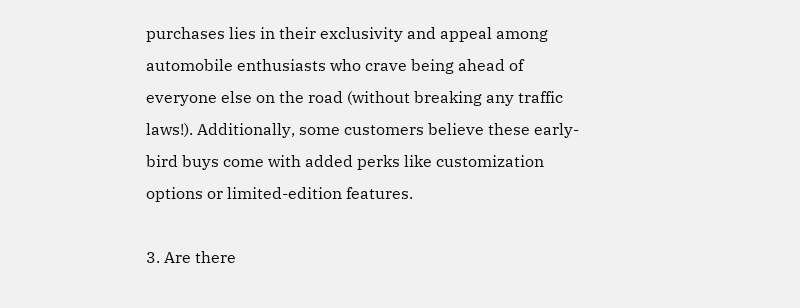purchases lies in their exclusivity and appeal among automobile enthusiasts who crave being ahead of everyone else on the road (without breaking any traffic laws!). Additionally, some customers believe these early-bird buys come with added perks like customization options or limited-edition features.

3. Are there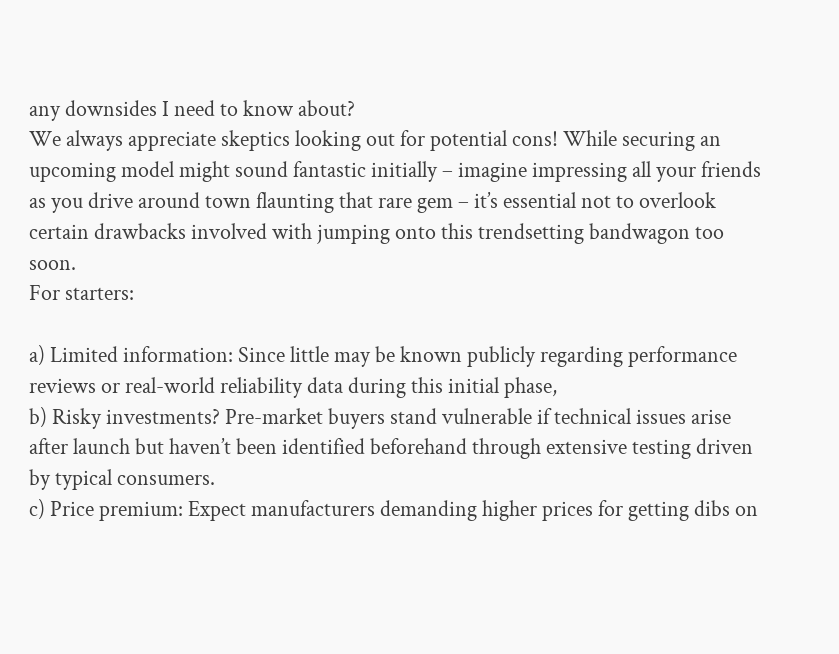any downsides I need to know about?
We always appreciate skeptics looking out for potential cons! While securing an upcoming model might sound fantastic initially – imagine impressing all your friends as you drive around town flaunting that rare gem – it’s essential not to overlook certain drawbacks involved with jumping onto this trendsetting bandwagon too soon.
For starters:

a) Limited information: Since little may be known publicly regarding performance reviews or real-world reliability data during this initial phase,
b) Risky investments? Pre-market buyers stand vulnerable if technical issues arise after launch but haven’t been identified beforehand through extensive testing driven by typical consumers.
c) Price premium: Expect manufacturers demanding higher prices for getting dibs on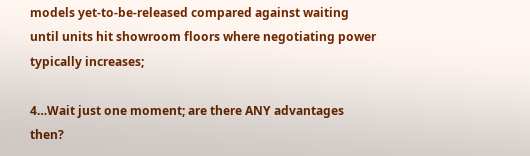models yet-to-be-released compared against waiting until units hit showroom floors where negotiating power typically increases;

4…Wait just one moment; are there ANY advantages then?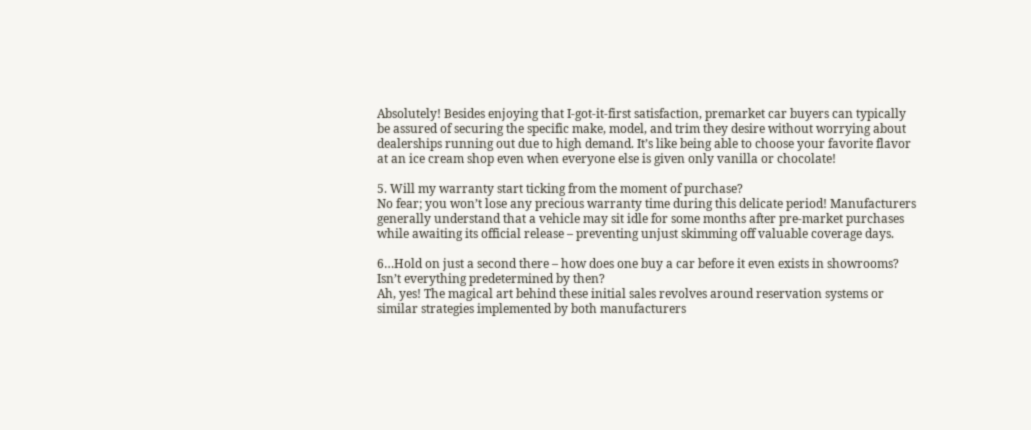Absolutely! Besides enjoying that I-got-it-first satisfaction, premarket car buyers can typically be assured of securing the specific make, model, and trim they desire without worrying about dealerships running out due to high demand. It’s like being able to choose your favorite flavor at an ice cream shop even when everyone else is given only vanilla or chocolate!

5. Will my warranty start ticking from the moment of purchase?
No fear; you won’t lose any precious warranty time during this delicate period! Manufacturers generally understand that a vehicle may sit idle for some months after pre-market purchases while awaiting its official release – preventing unjust skimming off valuable coverage days.

6…Hold on just a second there – how does one buy a car before it even exists in showrooms? Isn’t everything predetermined by then?
Ah, yes! The magical art behind these initial sales revolves around reservation systems or similar strategies implemented by both manufacturers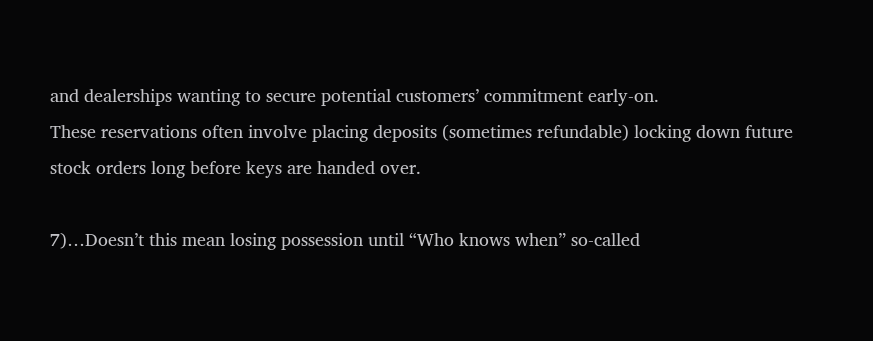and dealerships wanting to secure potential customers’ commitment early-on.
These reservations often involve placing deposits (sometimes refundable) locking down future stock orders long before keys are handed over.

7)…Doesn’t this mean losing possession until “Who knows when” so-called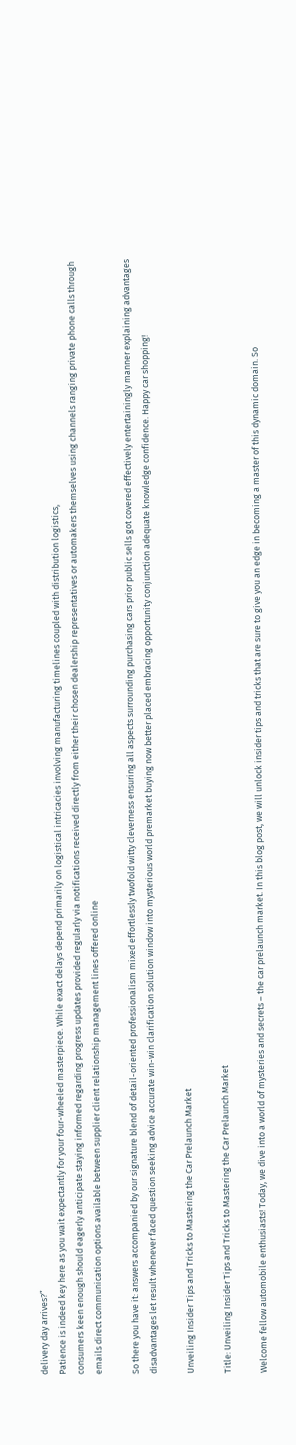delivery day arrives?”
Patience is indeed key here as you wait expectantly for your four-wheeled masterpiece. While exact delays depend primarily on logistical intricacies involving manufacturing timelines coupled with distribution logistics,
consumers keen enough should eagerly anticipate staying informed regarding progress updates provided regularly via notifications received directly from either their chosen dealership representatives or automakers themselves using channels ranging private phone calls through emails direct communication options available between supplier client relationship management lines offered online

So there you have it: answers accompanied by our signature blend of detail-oriented professionalism mixed effortlessly twofold witty cleverness ensuring all aspects surrounding purchasing cars prior public sells got covered effectively entertainingly manner explaining advantages disadvantages let result whenever faced question seeking advice accurate win-win clarification solution window into mysterious world premarket buying now better placed embracing opportunity conjunction adequate knowledge confidence. Happy car shopping!

Unveiling Insider Tips and Tricks to Mastering the Car Prelaunch Market

Title: Unveiling Insider Tips and Tricks to Mastering the Car Prelaunch Market

Welcome fellow automobile enthusiasts! Today, we dive into a world of mysteries and secrets – the car prelaunch market. In this blog post, we will unlock insider tips and tricks that are sure to give you an edge in becoming a master of this dynamic domain. So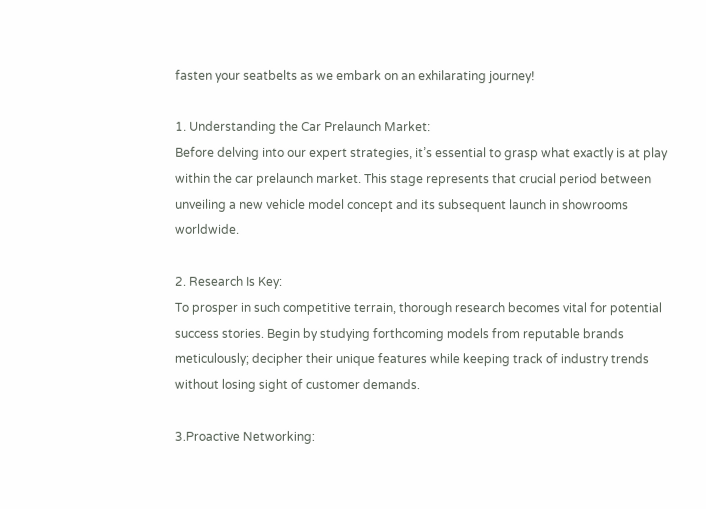fasten your seatbelts as we embark on an exhilarating journey!

1. Understanding the Car Prelaunch Market:
Before delving into our expert strategies, it’s essential to grasp what exactly is at play within the car prelaunch market. This stage represents that crucial period between unveiling a new vehicle model concept and its subsequent launch in showrooms worldwide.

2. Research Is Key:
To prosper in such competitive terrain, thorough research becomes vital for potential success stories. Begin by studying forthcoming models from reputable brands meticulously; decipher their unique features while keeping track of industry trends without losing sight of customer demands.

3.Proactive Networking: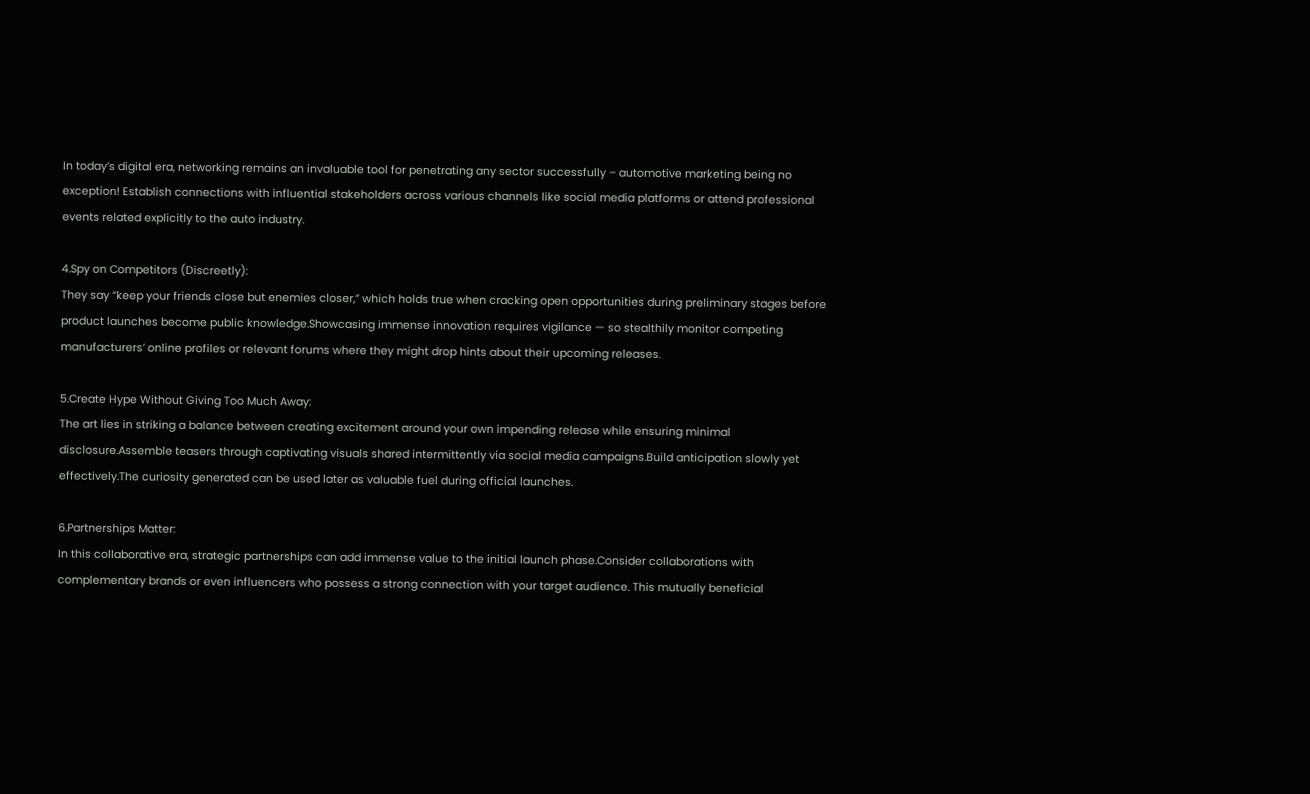In today’s digital era, networking remains an invaluable tool for penetrating any sector successfully – automotive marketing being no exception! Establish connections with influential stakeholders across various channels like social media platforms or attend professional events related explicitly to the auto industry.

4.Spy on Competitors (Discreetly):
They say “keep your friends close but enemies closer,” which holds true when cracking open opportunities during preliminary stages before product launches become public knowledge.Showcasing immense innovation requires vigilance — so stealthily monitor competing manufacturers’ online profiles or relevant forums where they might drop hints about their upcoming releases.

5.Create Hype Without Giving Too Much Away:
The art lies in striking a balance between creating excitement around your own impending release while ensuring minimal disclosure.Assemble teasers through captivating visuals shared intermittently via social media campaigns.Build anticipation slowly yet effectively.The curiosity generated can be used later as valuable fuel during official launches.

6.Partnerships Matter:
In this collaborative era, strategic partnerships can add immense value to the initial launch phase.Consider collaborations with complementary brands or even influencers who possess a strong connection with your target audience. This mutually beneficial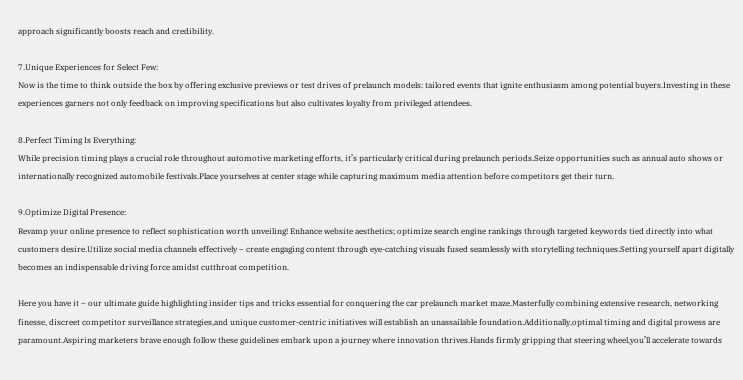approach significantly boosts reach and credibility.

7.Unique Experiences for Select Few:
Now is the time to think outside the box by offering exclusive previews or test drives of prelaunch models: tailored events that ignite enthusiasm among potential buyers.Investing in these experiences garners not only feedback on improving specifications but also cultivates loyalty from privileged attendees.

8.Perfect Timing Is Everything:
While precision timing plays a crucial role throughout automotive marketing efforts, it’s particularly critical during prelaunch periods.Seize opportunities such as annual auto shows or internationally recognized automobile festivals.Place yourselves at center stage while capturing maximum media attention before competitors get their turn.

9.Optimize Digital Presence:
Revamp your online presence to reflect sophistication worth unveiling! Enhance website aesthetics; optimize search engine rankings through targeted keywords tied directly into what customers desire.Utilize social media channels effectively – create engaging content through eye-catching visuals fused seamlessly with storytelling techniques.Setting yourself apart digitally becomes an indispensable driving force amidst cutthroat competition.

Here you have it – our ultimate guide highlighting insider tips and tricks essential for conquering the car prelaunch market maze.Masterfully combining extensive research, networking finesse, discreet competitor surveillance strategies,and unique customer-centric initiatives will establish an unassailable foundation.Additionally,optimal timing and digital prowess are paramount.Aspiring marketers brave enough follow these guidelines embark upon a journey where innovation thrives.Hands firmly gripping that steering wheel,you’ll accelerate towards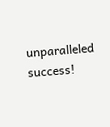unparalleled success!